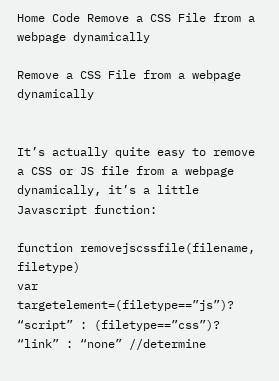Home Code Remove a CSS File from a webpage dynamically

Remove a CSS File from a webpage dynamically


It’s actually quite easy to remove a CSS or JS file from a webpage dynamically, it’s a little Javascript function:

function removejscssfile(filename, filetype)
var targetelement=(filetype==”js”)? “script” : (filetype==”css”)? “link” : “none” //determine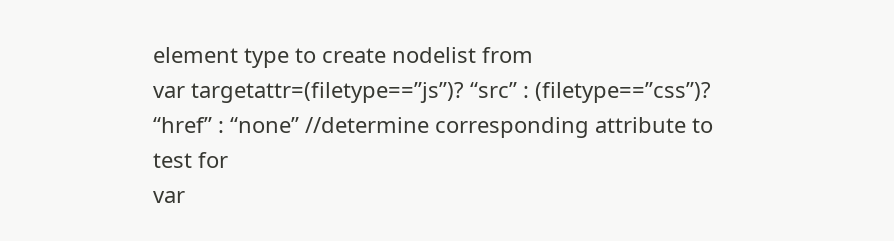element type to create nodelist from
var targetattr=(filetype==”js”)? “src” : (filetype==”css”)? “href” : “none” //determine corresponding attribute to test for
var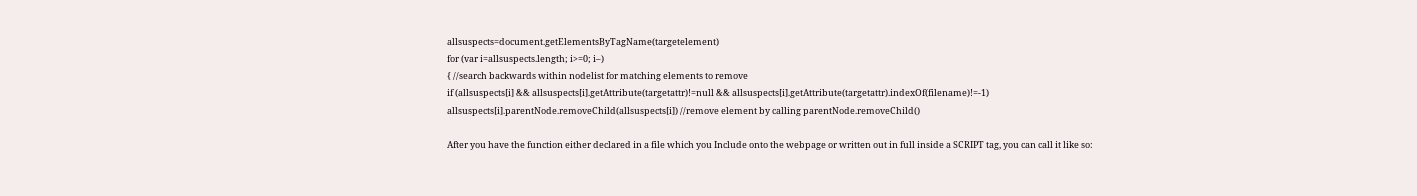allsuspects=document.getElementsByTagName(targetelement)
for (var i=allsuspects.length; i>=0; i–)
{ //search backwards within nodelist for matching elements to remove
if (allsuspects[i] && allsuspects[i].getAttribute(targetattr)!=null && allsuspects[i].getAttribute(targetattr).indexOf(filename)!=-1)
allsuspects[i].parentNode.removeChild(allsuspects[i]) //remove element by calling parentNode.removeChild()

After you have the function either declared in a file which you Include onto the webpage or written out in full inside a SCRIPT tag, you can call it like so: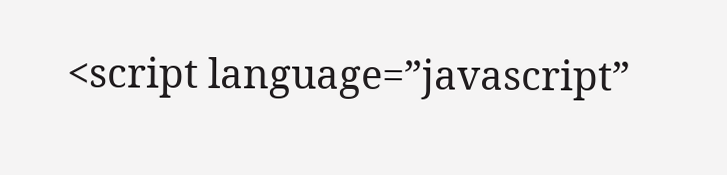<script language=”javascript”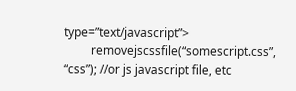type=”text/javascript”>
         removejscssfile(“somescript.css”, “css”); //or js javascript file, etc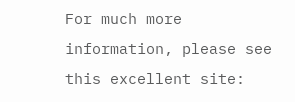For much more information, please see this excellent site: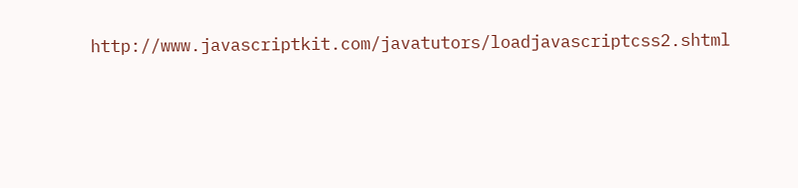http://www.javascriptkit.com/javatutors/loadjavascriptcss2.shtml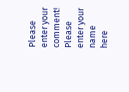Please enter your comment!
Please enter your name here